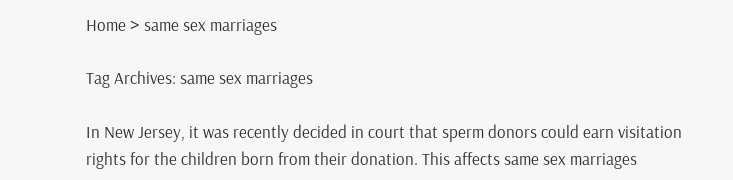Home > same sex marriages

Tag Archives: same sex marriages

In New Jersey, it was recently decided in court that sperm donors could earn visitation rights for the children born from their donation. This affects same sex marriages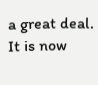a great deal. It is now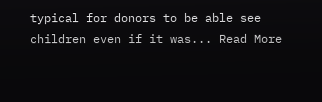typical for donors to be able see children even if it was... Read More